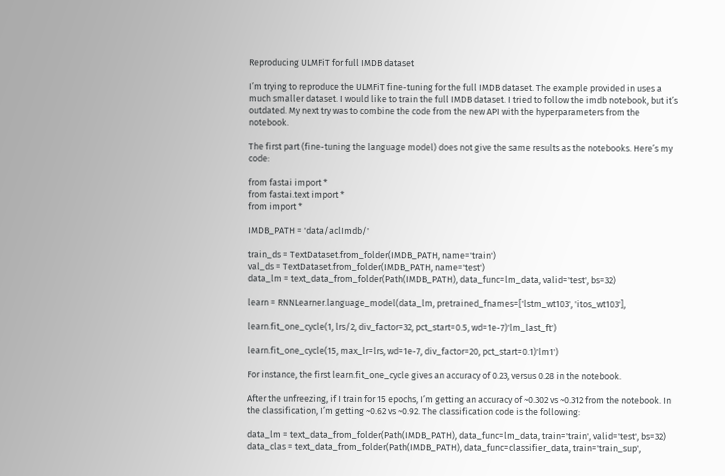Reproducing ULMFiT for full IMDB dataset

I’m trying to reproduce the ULMFiT fine-tuning for the full IMDB dataset. The example provided in uses a much smaller dataset. I would like to train the full IMDB dataset. I tried to follow the imdb notebook, but it’s outdated. My next try was to combine the code from the new API with the hyperparameters from the notebook.

The first part (fine-tuning the language model) does not give the same results as the notebooks. Here’s my code:

from fastai import *
from fastai.text import *
from import *

IMDB_PATH = 'data/aclImdb/'

train_ds = TextDataset.from_folder(IMDB_PATH, name='train')
val_ds = TextDataset.from_folder(IMDB_PATH, name='test')
data_lm = text_data_from_folder(Path(IMDB_PATH), data_func=lm_data, valid='test', bs=32)

learn = RNNLearner.language_model(data_lm, pretrained_fnames=['lstm_wt103', 'itos_wt103'],

learn.fit_one_cycle(1, lrs/2, div_factor=32, pct_start=0.5, wd=1e-7)'lm_last_ft')

learn.fit_one_cycle(15, max_lr=lrs, wd=1e-7, div_factor=20, pct_start=0.1)'lm1')

For instance, the first learn.fit_one_cycle gives an accuracy of 0.23, versus 0.28 in the notebook.

After the unfreezing, if I train for 15 epochs, I’m getting an accuracy of ~0.302 vs ~0.312 from the notebook. In the classification, I’m getting ~0.62 vs ~0.92. The classification code is the following:

data_lm = text_data_from_folder(Path(IMDB_PATH), data_func=lm_data, train='train', valid='test', bs=32)
data_clas = text_data_from_folder(Path(IMDB_PATH), data_func=classifier_data, train='train_sup',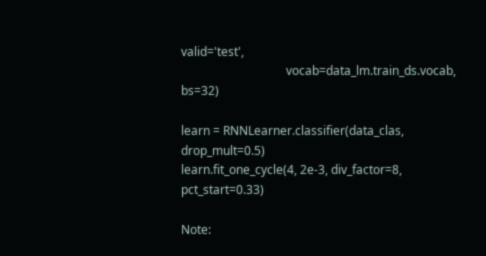valid='test',
                                   vocab=data_lm.train_ds.vocab, bs=32)

learn = RNNLearner.classifier(data_clas, drop_mult=0.5)
learn.fit_one_cycle(4, 2e-3, div_factor=8, pct_start=0.33)

Note: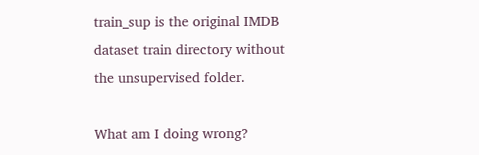train_sup is the original IMDB dataset train directory without the unsupervised folder.

What am I doing wrong?